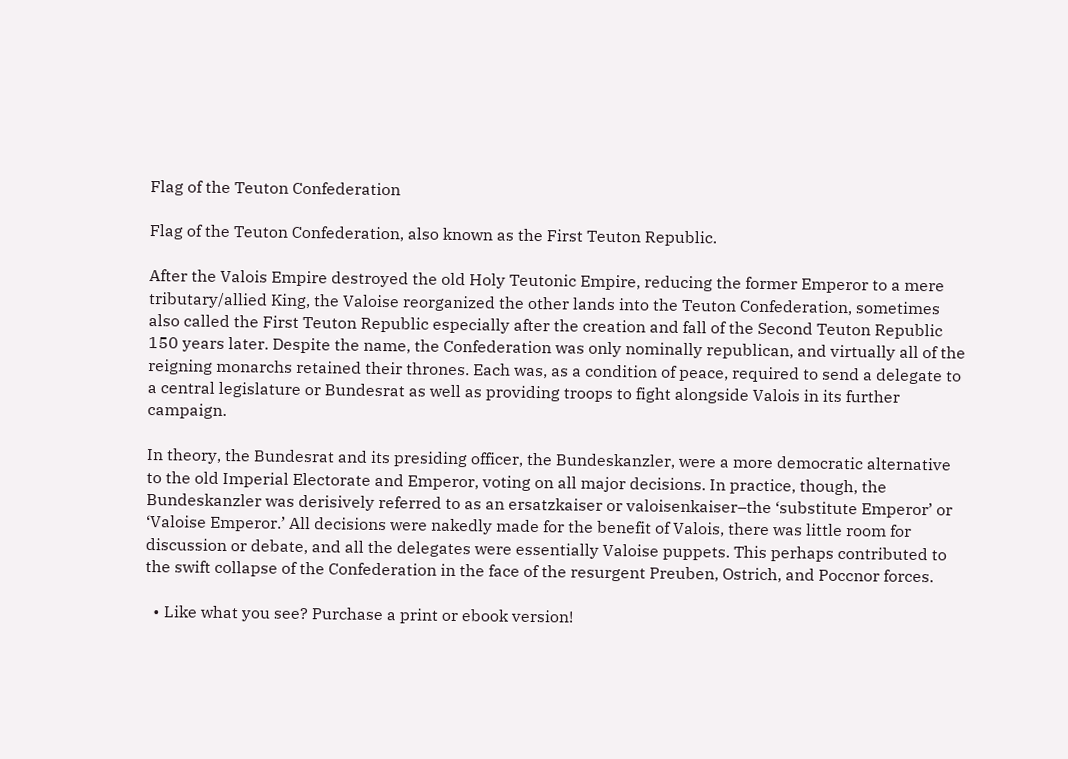Flag of the Teuton Confederation

Flag of the Teuton Confederation, also known as the First Teuton Republic.

After the Valois Empire destroyed the old Holy Teutonic Empire, reducing the former Emperor to a mere tributary/allied King, the Valoise reorganized the other lands into the Teuton Confederation, sometimes also called the First Teuton Republic especially after the creation and fall of the Second Teuton Republic 150 years later. Despite the name, the Confederation was only nominally republican, and virtually all of the reigning monarchs retained their thrones. Each was, as a condition of peace, required to send a delegate to a central legislature or Bundesrat as well as providing troops to fight alongside Valois in its further campaign.

In theory, the Bundesrat and its presiding officer, the Bundeskanzler, were a more democratic alternative to the old Imperial Electorate and Emperor, voting on all major decisions. In practice, though, the Bundeskanzler was derisively referred to as an ersatzkaiser or valoisenkaiser–the ‘substitute Emperor’ or ‘Valoise Emperor.’ All decisions were nakedly made for the benefit of Valois, there was little room for discussion or debate, and all the delegates were essentially Valoise puppets. This perhaps contributed to the swift collapse of the Confederation in the face of the resurgent Preuben, Ostrich, and Poccnor forces.

  • Like what you see? Purchase a print or ebook version!